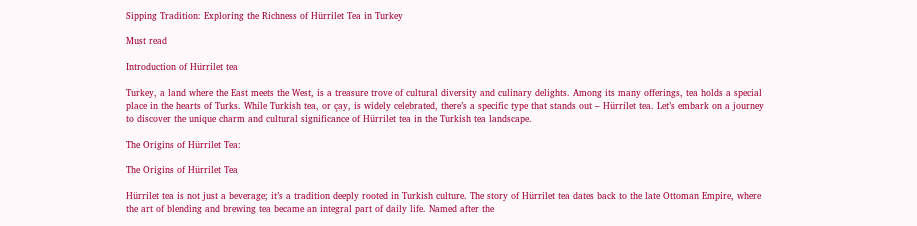Sipping Tradition: Exploring the Richness of Hürrilet Tea in Turkey

Must read

Introduction of Hürrilet tea

Turkey, a land where the East meets the West, is a treasure trove of cultural diversity and culinary delights. Among its many offerings, tea holds a special place in the hearts of Turks. While Turkish tea, or çay, is widely celebrated, there’s a specific type that stands out – Hürrilet tea. Let’s embark on a journey to discover the unique charm and cultural significance of Hürrilet tea in the Turkish tea landscape.

The Origins of Hürrilet Tea:

The Origins of Hürrilet Tea

Hürrilet tea is not just a beverage; it’s a tradition deeply rooted in Turkish culture. The story of Hürrilet tea dates back to the late Ottoman Empire, where the art of blending and brewing tea became an integral part of daily life. Named after the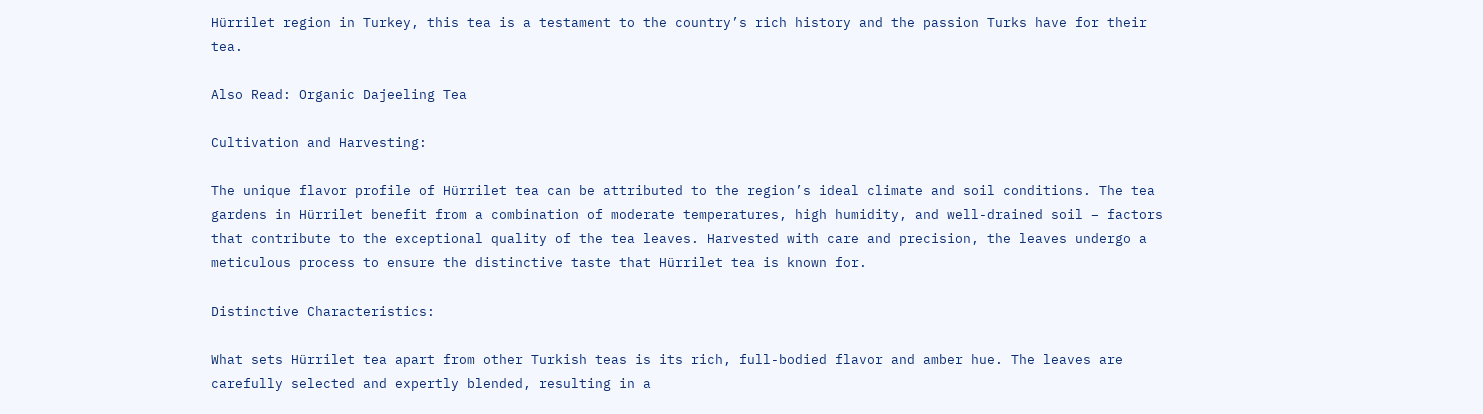Hürrilet region in Turkey, this tea is a testament to the country’s rich history and the passion Turks have for their tea.

Also Read: Organic Dajeeling Tea

Cultivation and Harvesting:

The unique flavor profile of Hürrilet tea can be attributed to the region’s ideal climate and soil conditions. The tea gardens in Hürrilet benefit from a combination of moderate temperatures, high humidity, and well-drained soil – factors that contribute to the exceptional quality of the tea leaves. Harvested with care and precision, the leaves undergo a meticulous process to ensure the distinctive taste that Hürrilet tea is known for.

Distinctive Characteristics:

What sets Hürrilet tea apart from other Turkish teas is its rich, full-bodied flavor and amber hue. The leaves are carefully selected and expertly blended, resulting in a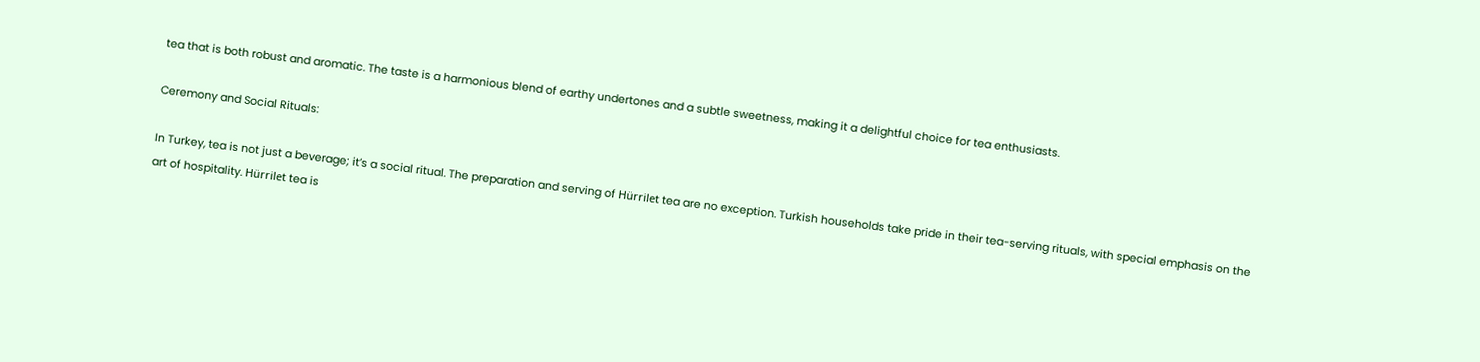tea that is both robust and aromatic. The taste is a harmonious blend of earthy undertones and a subtle sweetness, making it a delightful choice for tea enthusiasts.

Ceremony and Social Rituals:

In Turkey, tea is not just a beverage; it’s a social ritual. The preparation and serving of Hürrilet tea are no exception. Turkish households take pride in their tea-serving rituals, with special emphasis on the art of hospitality. Hürrilet tea is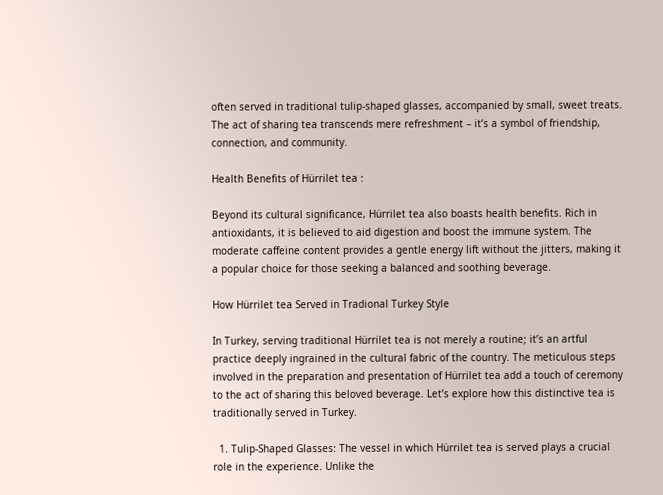often served in traditional tulip-shaped glasses, accompanied by small, sweet treats. The act of sharing tea transcends mere refreshment – it’s a symbol of friendship, connection, and community.

Health Benefits of Hürrilet tea :

Beyond its cultural significance, Hürrilet tea also boasts health benefits. Rich in antioxidants, it is believed to aid digestion and boost the immune system. The moderate caffeine content provides a gentle energy lift without the jitters, making it a popular choice for those seeking a balanced and soothing beverage.

How Hürrilet tea Served in Tradional Turkey Style

In Turkey, serving traditional Hürrilet tea is not merely a routine; it’s an artful practice deeply ingrained in the cultural fabric of the country. The meticulous steps involved in the preparation and presentation of Hürrilet tea add a touch of ceremony to the act of sharing this beloved beverage. Let’s explore how this distinctive tea is traditionally served in Turkey.

  1. Tulip-Shaped Glasses: The vessel in which Hürrilet tea is served plays a crucial role in the experience. Unlike the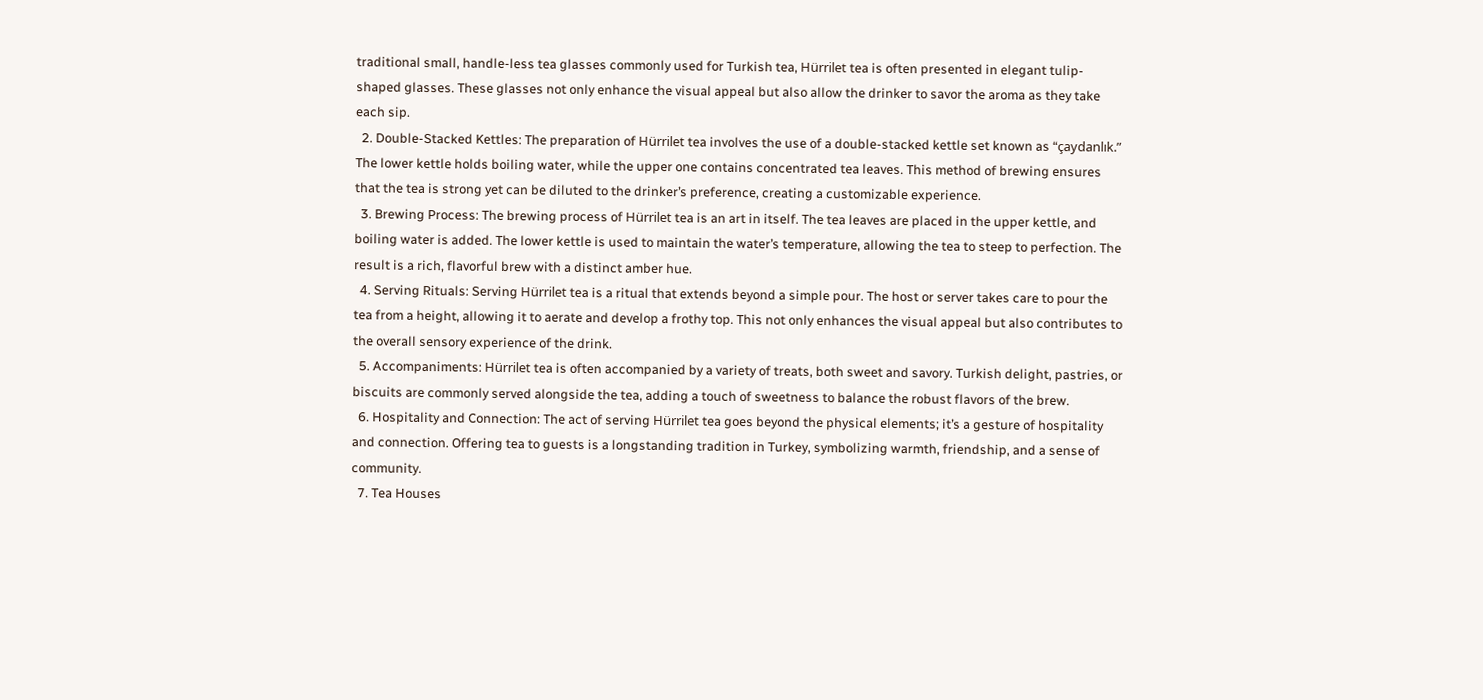traditional small, handle-less tea glasses commonly used for Turkish tea, Hürrilet tea is often presented in elegant tulip-shaped glasses. These glasses not only enhance the visual appeal but also allow the drinker to savor the aroma as they take each sip.
  2. Double-Stacked Kettles: The preparation of Hürrilet tea involves the use of a double-stacked kettle set known as “çaydanlık.” The lower kettle holds boiling water, while the upper one contains concentrated tea leaves. This method of brewing ensures that the tea is strong yet can be diluted to the drinker’s preference, creating a customizable experience.
  3. Brewing Process: The brewing process of Hürrilet tea is an art in itself. The tea leaves are placed in the upper kettle, and boiling water is added. The lower kettle is used to maintain the water’s temperature, allowing the tea to steep to perfection. The result is a rich, flavorful brew with a distinct amber hue.
  4. Serving Rituals: Serving Hürrilet tea is a ritual that extends beyond a simple pour. The host or server takes care to pour the tea from a height, allowing it to aerate and develop a frothy top. This not only enhances the visual appeal but also contributes to the overall sensory experience of the drink.
  5. Accompaniments: Hürrilet tea is often accompanied by a variety of treats, both sweet and savory. Turkish delight, pastries, or biscuits are commonly served alongside the tea, adding a touch of sweetness to balance the robust flavors of the brew.
  6. Hospitality and Connection: The act of serving Hürrilet tea goes beyond the physical elements; it’s a gesture of hospitality and connection. Offering tea to guests is a longstanding tradition in Turkey, symbolizing warmth, friendship, and a sense of community.
  7. Tea Houses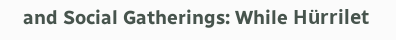and Social Gatherings: While Hürrilet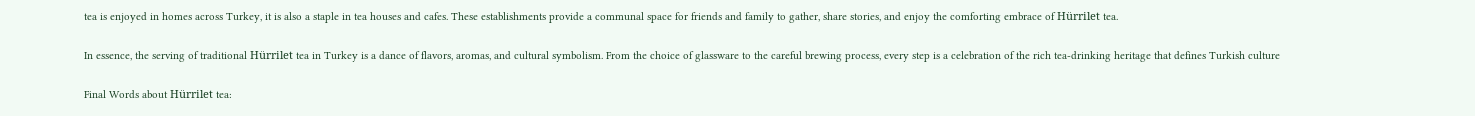tea is enjoyed in homes across Turkey, it is also a staple in tea houses and cafes. These establishments provide a communal space for friends and family to gather, share stories, and enjoy the comforting embrace of Hürrilet tea.

In essence, the serving of traditional Hürrilet tea in Turkey is a dance of flavors, aromas, and cultural symbolism. From the choice of glassware to the careful brewing process, every step is a celebration of the rich tea-drinking heritage that defines Turkish culture

Final Words about Hürrilet tea: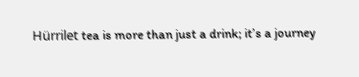Hürrilet tea is more than just a drink; it’s a journey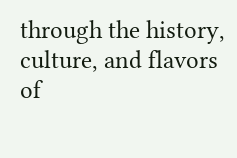through the history, culture, and flavors of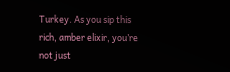Turkey. As you sip this rich, amber elixir, you’re not just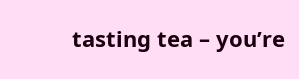tasting tea – you’re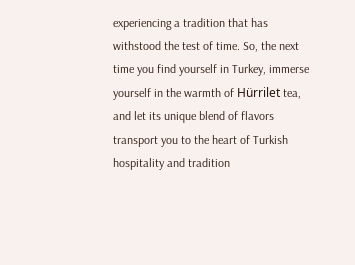experiencing a tradition that has withstood the test of time. So, the next time you find yourself in Turkey, immerse yourself in the warmth of Hürrilet tea, and let its unique blend of flavors transport you to the heart of Turkish hospitality and tradition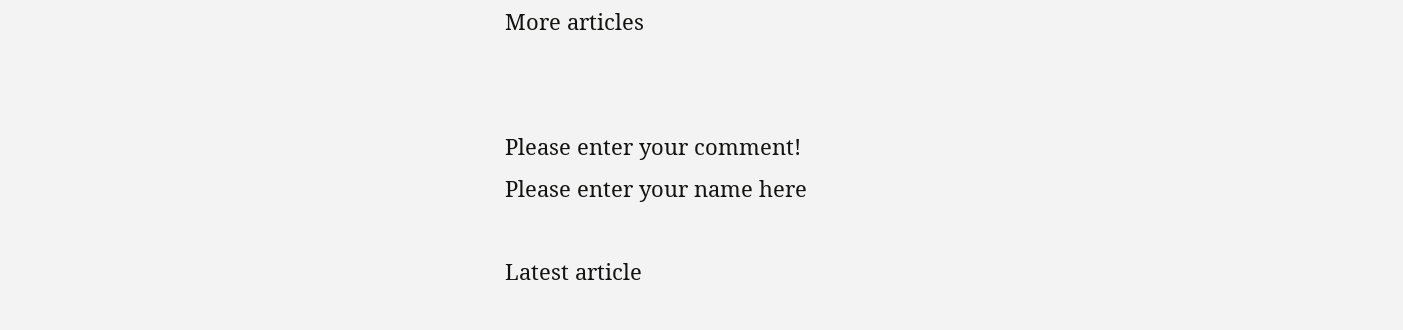More articles


Please enter your comment!
Please enter your name here

Latest article